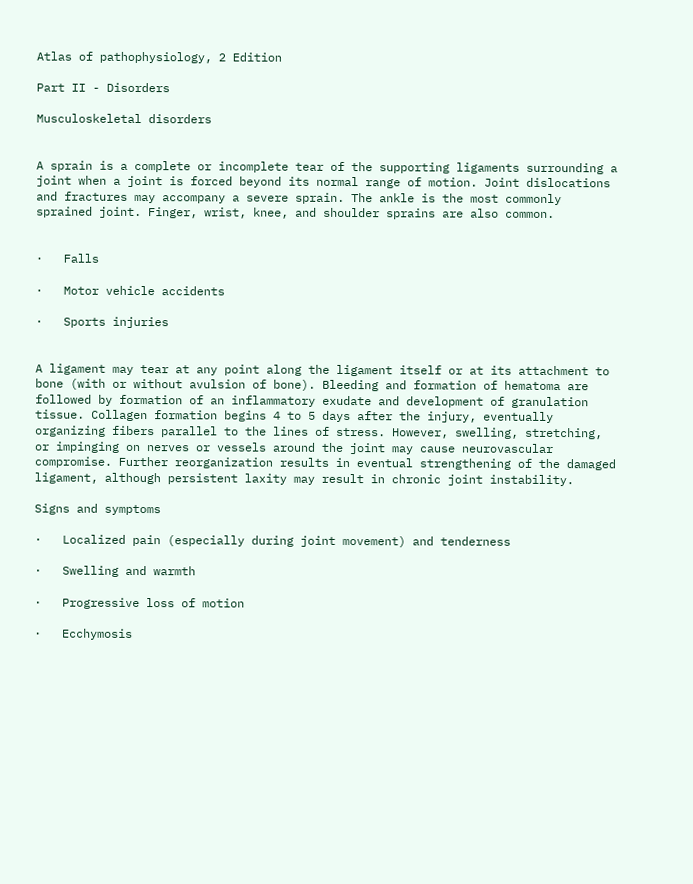Atlas of pathophysiology, 2 Edition

Part II - Disorders

Musculoskeletal disorders


A sprain is a complete or incomplete tear of the supporting ligaments surrounding a joint when a joint is forced beyond its normal range of motion. Joint dislocations and fractures may accompany a severe sprain. The ankle is the most commonly sprained joint. Finger, wrist, knee, and shoulder sprains are also common.


·   Falls

·   Motor vehicle accidents

·   Sports injuries


A ligament may tear at any point along the ligament itself or at its attachment to bone (with or without avulsion of bone). Bleeding and formation of hematoma are followed by formation of an inflammatory exudate and development of granulation tissue. Collagen formation begins 4 to 5 days after the injury, eventually organizing fibers parallel to the lines of stress. However, swelling, stretching, or impinging on nerves or vessels around the joint may cause neurovascular compromise. Further reorganization results in eventual strengthening of the damaged ligament, although persistent laxity may result in chronic joint instability.

Signs and symptoms

·   Localized pain (especially during joint movement) and tenderness

·   Swelling and warmth

·   Progressive loss of motion

·   Ecchymosis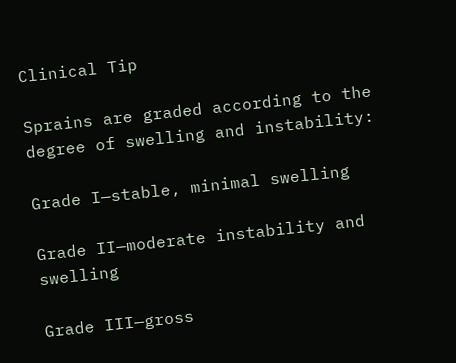Clinical Tip

Sprains are graded according to the degree of swelling and instability:

Grade I—stable, minimal swelling

Grade II—moderate instability and swelling

Grade III—gross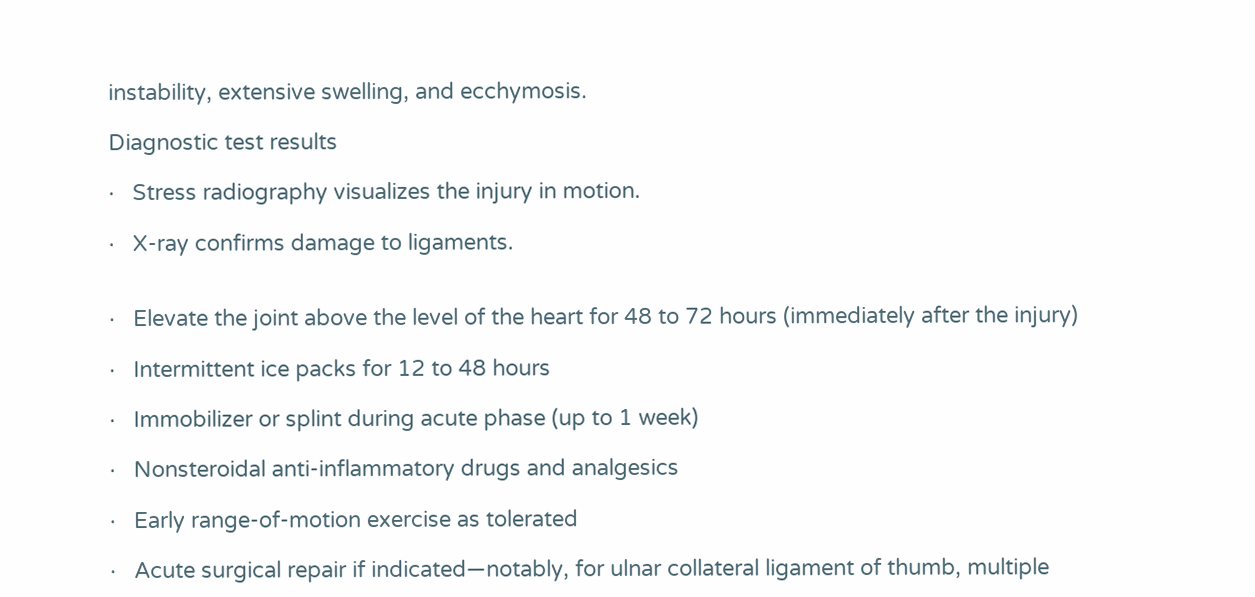instability, extensive swelling, and ecchymosis.

Diagnostic test results

·   Stress radiography visualizes the injury in motion.

·   X-ray confirms damage to ligaments.


·   Elevate the joint above the level of the heart for 48 to 72 hours (immediately after the injury)

·   Intermittent ice packs for 12 to 48 hours

·   Immobilizer or splint during acute phase (up to 1 week)

·   Nonsteroidal anti-inflammatory drugs and analgesics

·   Early range-of-motion exercise as tolerated

·   Acute surgical repair if indicated—notably, for ulnar collateral ligament of thumb, multiple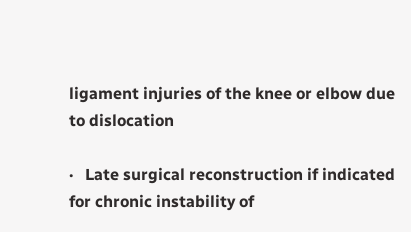ligament injuries of the knee or elbow due to dislocation

·   Late surgical reconstruction if indicated for chronic instability of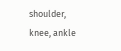shoulder, knee, ankle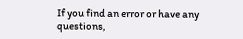If you find an error or have any questions,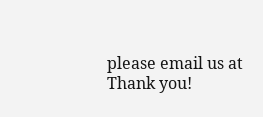please email us at Thank you!